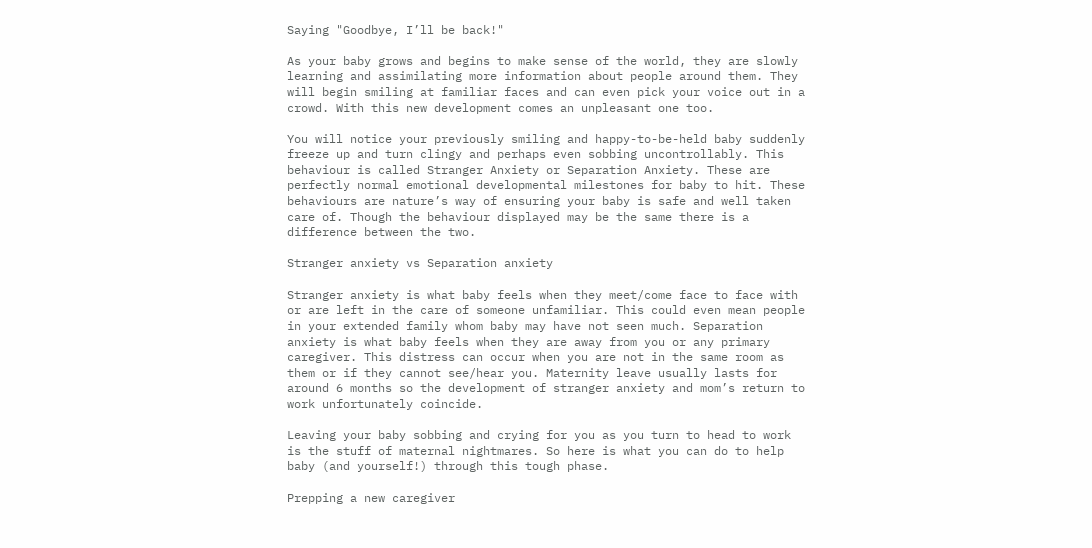Saying "Goodbye, I’ll be back!"

As your baby grows and begins to make sense of the world, they are slowly learning and assimilating more information about people around them. They will begin smiling at familiar faces and can even pick your voice out in a crowd. With this new development comes an unpleasant one too.

You will notice your previously smiling and happy-to-be-held baby suddenly freeze up and turn clingy and perhaps even sobbing uncontrollably. This behaviour is called Stranger Anxiety or Separation Anxiety. These are perfectly normal emotional developmental milestones for baby to hit. These behaviours are nature’s way of ensuring your baby is safe and well taken care of. Though the behaviour displayed may be the same there is a difference between the two.

Stranger anxiety vs Separation anxiety

Stranger anxiety is what baby feels when they meet/come face to face with or are left in the care of someone unfamiliar. This could even mean people in your extended family whom baby may have not seen much. Separation anxiety is what baby feels when they are away from you or any primary caregiver. This distress can occur when you are not in the same room as them or if they cannot see/hear you. Maternity leave usually lasts for around 6 months so the development of stranger anxiety and mom’s return to work unfortunately coincide.

Leaving your baby sobbing and crying for you as you turn to head to work is the stuff of maternal nightmares. So here is what you can do to help baby (and yourself!) through this tough phase.

Prepping a new caregiver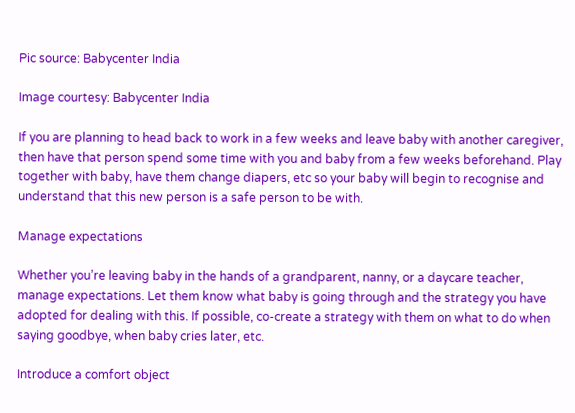Pic source: Babycenter India

Image courtesy: Babycenter India

If you are planning to head back to work in a few weeks and leave baby with another caregiver, then have that person spend some time with you and baby from a few weeks beforehand. Play together with baby, have them change diapers, etc so your baby will begin to recognise and understand that this new person is a safe person to be with.

Manage expectations

Whether you’re leaving baby in the hands of a grandparent, nanny, or a daycare teacher, manage expectations. Let them know what baby is going through and the strategy you have adopted for dealing with this. If possible, co-create a strategy with them on what to do when saying goodbye, when baby cries later, etc.

Introduce a comfort object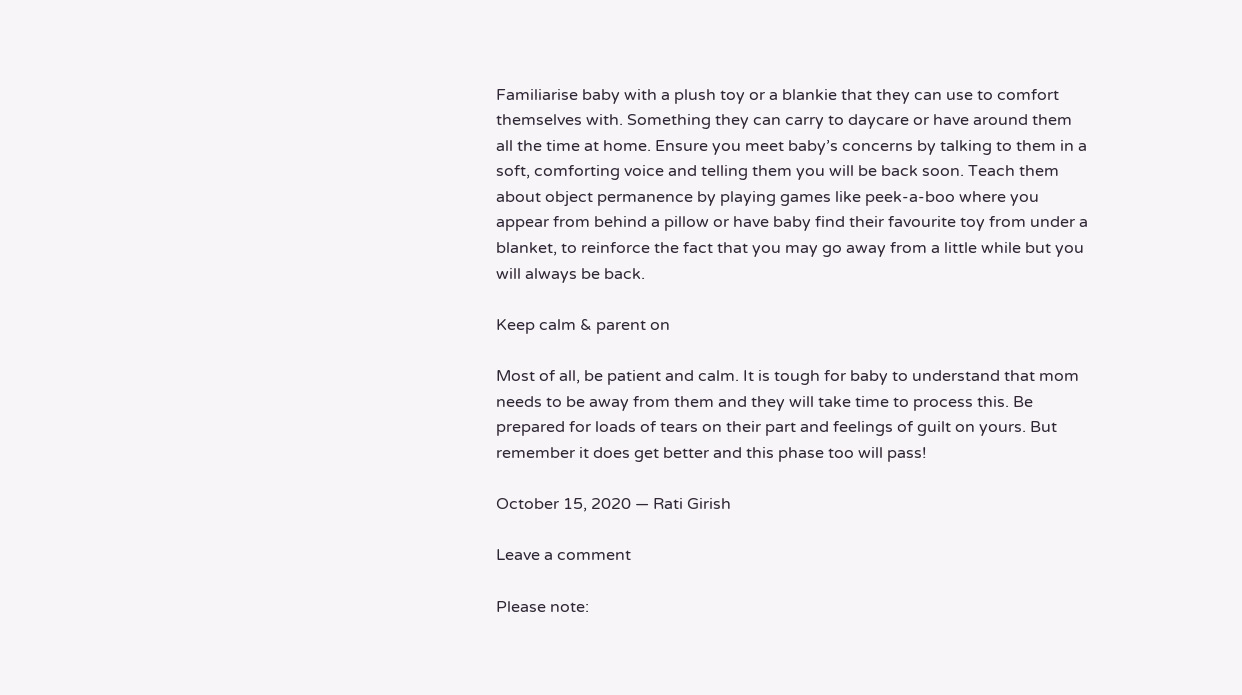Familiarise baby with a plush toy or a blankie that they can use to comfort themselves with. Something they can carry to daycare or have around them all the time at home. Ensure you meet baby’s concerns by talking to them in a soft, comforting voice and telling them you will be back soon. Teach them about object permanence by playing games like peek-a-boo where you appear from behind a pillow or have baby find their favourite toy from under a blanket, to reinforce the fact that you may go away from a little while but you will always be back.

Keep calm & parent on

Most of all, be patient and calm. It is tough for baby to understand that mom needs to be away from them and they will take time to process this. Be prepared for loads of tears on their part and feelings of guilt on yours. But remember it does get better and this phase too will pass!

October 15, 2020 — Rati Girish

Leave a comment

Please note: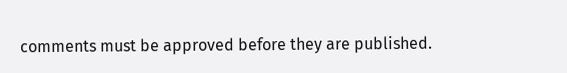comments must be approved before they are published.